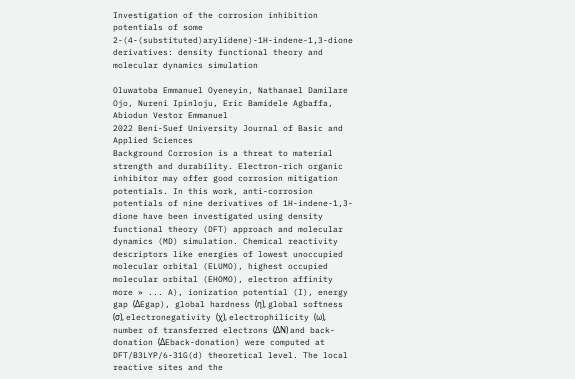Investigation of the corrosion inhibition potentials of some 2-(4-(substituted)arylidene)-1H-indene-1,3-dione derivatives: density functional theory and molecular dynamics simulation

Oluwatoba Emmanuel Oyeneyin, Nathanael Damilare Ojo, Nureni Ipinloju, Eric Bamidele Agbaffa, Abiodun Vestor Emmanuel
2022 Beni-Suef University Journal of Basic and Applied Sciences
Background Corrosion is a threat to material strength and durability. Electron-rich organic inhibitor may offer good corrosion mitigation potentials. In this work, anti-corrosion potentials of nine derivatives of 1H-indene-1,3-dione have been investigated using density functional theory (DFT) approach and molecular dynamics (MD) simulation. Chemical reactivity descriptors like energies of lowest unoccupied molecular orbital (ELUMO), highest occupied molecular orbital (EHOMO), electron affinity
more » ... A), ionization potential (I), energy gap (ΔEgap), global hardness (η), global softness (σ), electronegativity (χ), electrophilicity (ω), number of transferred electrons (ΔN) and back-donation (ΔEback-donation) were computed at DFT/B3LYP/6-31G(d) theoretical level. The local reactive sites and the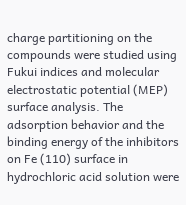charge partitioning on the compounds were studied using Fukui indices and molecular electrostatic potential (MEP) surface analysis. The adsorption behavior and the binding energy of the inhibitors on Fe (110) surface in hydrochloric acid solution were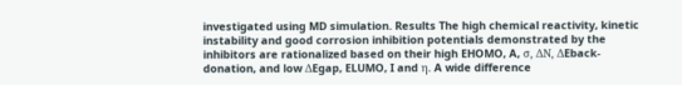investigated using MD simulation. Results The high chemical reactivity, kinetic instability and good corrosion inhibition potentials demonstrated by the inhibitors are rationalized based on their high EHOMO, A, σ, ΔN, ΔEback-donation, and low ΔEgap, ELUMO, I and η. A wide difference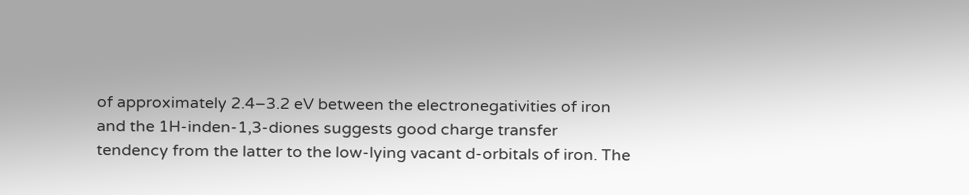of approximately 2.4–3.2 eV between the electronegativities of iron and the 1H-inden-1,3-diones suggests good charge transfer tendency from the latter to the low-lying vacant d-orbitals of iron. The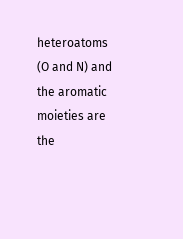heteroatoms (O and N) and the aromatic moieties are the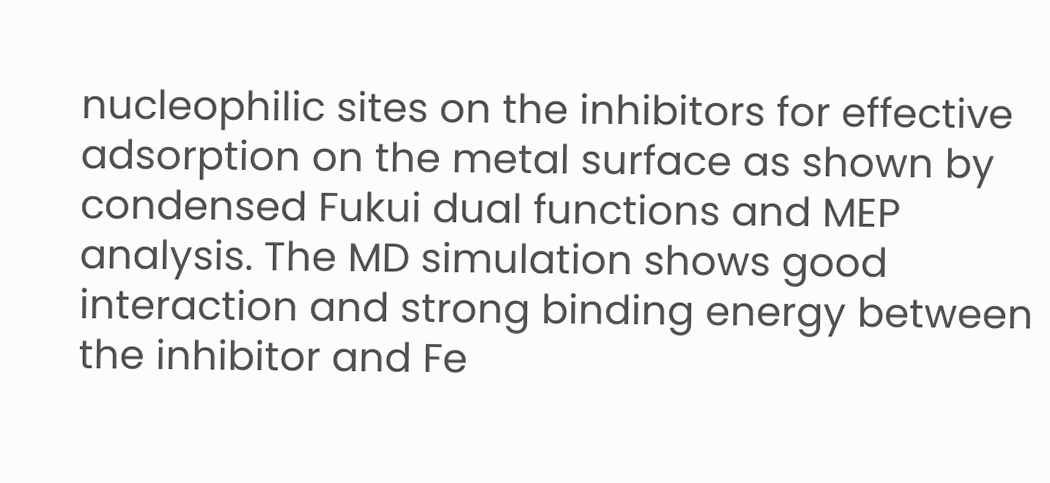nucleophilic sites on the inhibitors for effective adsorption on the metal surface as shown by condensed Fukui dual functions and MEP analysis. The MD simulation shows good interaction and strong binding energy between the inhibitor and Fe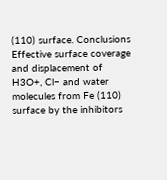(110) surface. Conclusions Effective surface coverage and displacement of H3O+, Cl− and water molecules from Fe (110) surface by the inhibitors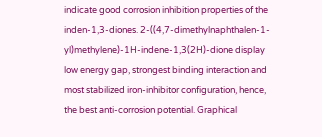indicate good corrosion inhibition properties of the inden-1,3-diones. 2-((4,7-dimethylnaphthalen-1-yl)methylene)-1H-indene-1,3(2H)-dione display low energy gap, strongest binding interaction and most stabilized iron-inhibitor configuration, hence, the best anti-corrosion potential. Graphical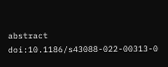abstract
doi:10.1186/s43088-022-00313-0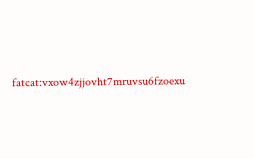fatcat:vxow4zjjovht7mruvsu6fzoexu